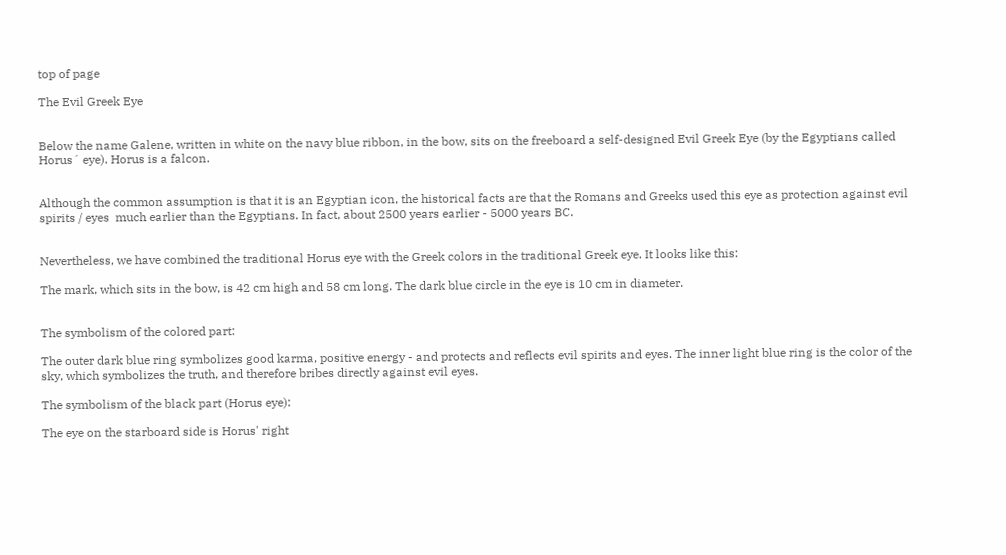top of page

The Evil Greek Eye


Below the name Galene, written in white on the navy blue ribbon, in the bow, sits on the freeboard a self-designed Evil Greek Eye (by the Egyptians called Horus´ eye). Horus is a falcon.


Although the common assumption is that it is an Egyptian icon, the historical facts are that the Romans and Greeks used this eye as protection against evil spirits / eyes  much earlier than the Egyptians. In fact, about 2500 years earlier - 5000 years BC.


Nevertheless, we have combined the traditional Horus eye with the Greek colors in the traditional Greek eye. It looks like this:

The mark, which sits in the bow, is 42 cm high and 58 cm long. The dark blue circle in the eye is 10 cm in diameter.


The symbolism of the colored part:

The outer dark blue ring symbolizes good karma, positive energy - and protects and reflects evil spirits and eyes. The inner light blue ring is the color of the sky, which symbolizes the truth, and therefore bribes directly against evil eyes.

The symbolism of the black part (Horus eye):

The eye on the starboard side is Horus' right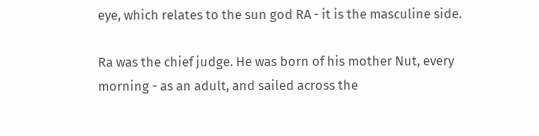eye, which relates to the sun god RA - it is the masculine side.

Ra was the chief judge. He was born of his mother Nut, every morning - as an adult, and sailed across the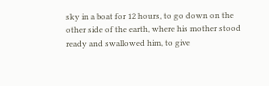sky in a boat for 12 hours, to go down on the other side of the earth, where his mother stood ready and swallowed him, to give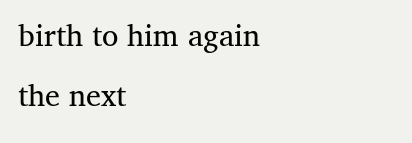birth to him again the next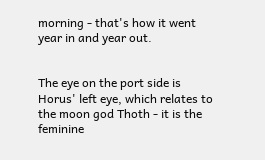morning - that's how it went year in and year out.


The eye on the port side is Horus' left eye, which relates to the moon god Thoth - it is the feminine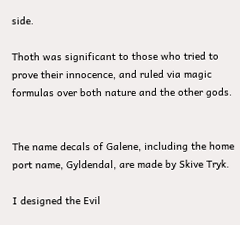side.

Thoth was significant to those who tried to prove their innocence, and ruled via magic formulas over both nature and the other gods.


The name decals of Galene, including the home port name, Gyldendal, are made by Skive Tryk.

I designed the Evil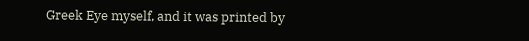Greek Eye myself, and it was printed by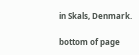in Skals, Denmark.

bottom of page